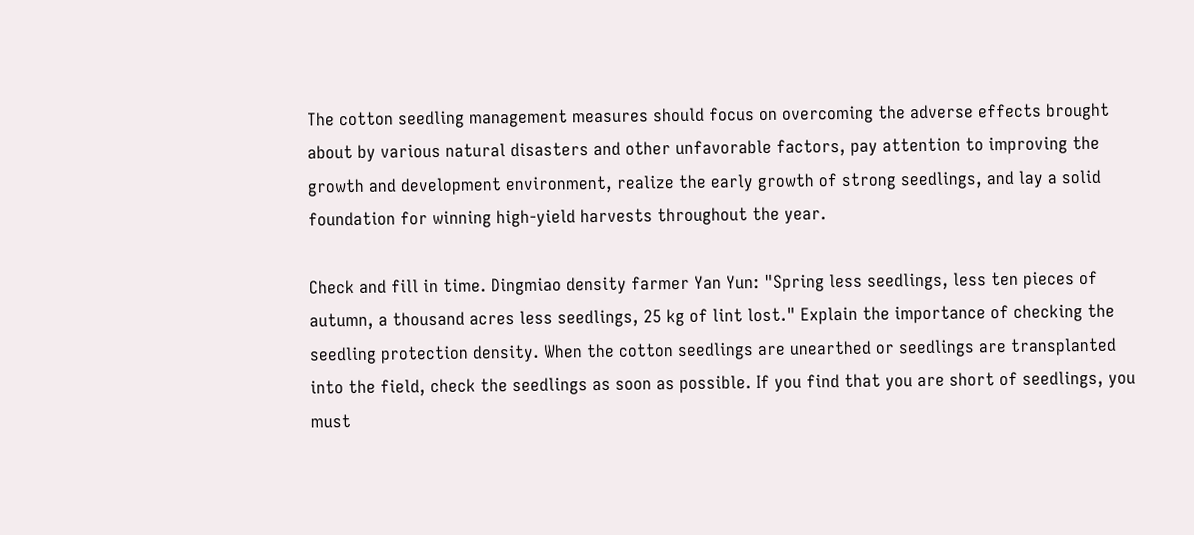The cotton seedling management measures should focus on overcoming the adverse effects brought about by various natural disasters and other unfavorable factors, pay attention to improving the growth and development environment, realize the early growth of strong seedlings, and lay a solid foundation for winning high-yield harvests throughout the year.

Check and fill in time. Dingmiao density farmer Yan Yun: "Spring less seedlings, less ten pieces of autumn, a thousand acres less seedlings, 25 kg of lint lost." Explain the importance of checking the seedling protection density. When the cotton seedlings are unearthed or seedlings are transplanted into the field, check the seedlings as soon as possible. If you find that you are short of seedlings, you must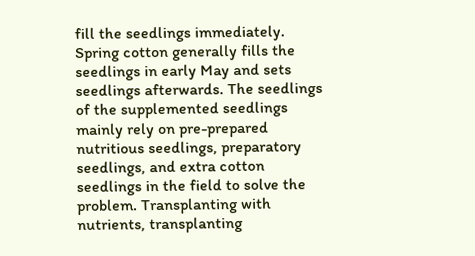fill the seedlings immediately. Spring cotton generally fills the seedlings in early May and sets seedlings afterwards. The seedlings of the supplemented seedlings mainly rely on pre-prepared nutritious seedlings, preparatory seedlings, and extra cotton seedlings in the field to solve the problem. Transplanting with nutrients, transplanting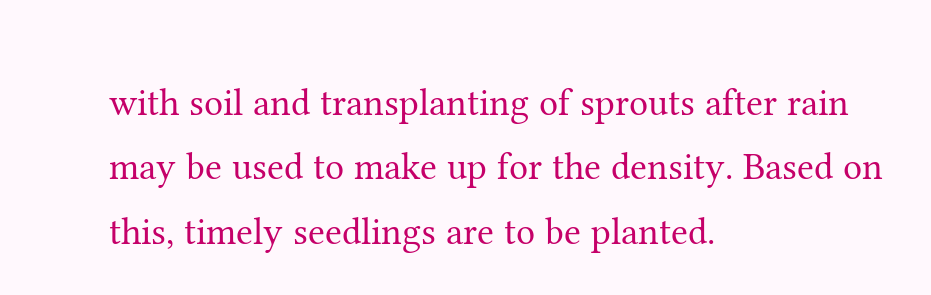with soil and transplanting of sprouts after rain may be used to make up for the density. Based on this, timely seedlings are to be planted.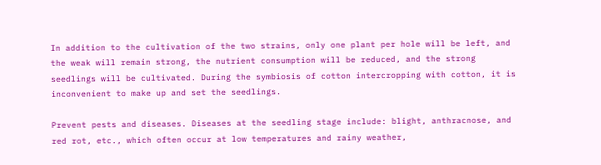In addition to the cultivation of the two strains, only one plant per hole will be left, and the weak will remain strong, the nutrient consumption will be reduced, and the strong seedlings will be cultivated. During the symbiosis of cotton intercropping with cotton, it is inconvenient to make up and set the seedlings.

Prevent pests and diseases. Diseases at the seedling stage include: blight, anthracnose, and red rot, etc., which often occur at low temperatures and rainy weather,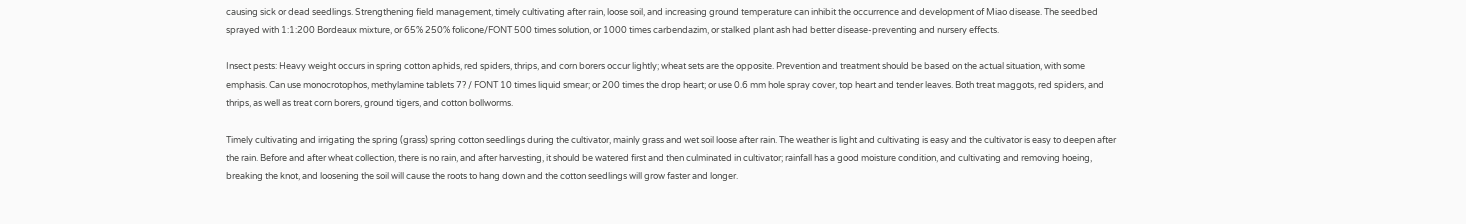causing sick or dead seedlings. Strengthening field management, timely cultivating after rain, loose soil, and increasing ground temperature can inhibit the occurrence and development of Miao disease. The seedbed sprayed with 1:1:200 Bordeaux mixture, or 65% 250% folicone/FONT 500 times solution, or 1000 times carbendazim, or stalked plant ash had better disease-preventing and nursery effects.

Insect pests: Heavy weight occurs in spring cotton aphids, red spiders, thrips, and corn borers occur lightly; wheat sets are the opposite. Prevention and treatment should be based on the actual situation, with some emphasis. Can use monocrotophos, methylamine tablets 7? / FONT 10 times liquid smear; or 200 times the drop heart; or use 0.6 mm hole spray cover, top heart and tender leaves. Both treat maggots, red spiders, and thrips, as well as treat corn borers, ground tigers, and cotton bollworms.

Timely cultivating and irrigating the spring (grass) spring cotton seedlings during the cultivator, mainly grass and wet soil loose after rain. The weather is light and cultivating is easy and the cultivator is easy to deepen after the rain. Before and after wheat collection, there is no rain, and after harvesting, it should be watered first and then culminated in cultivator; rainfall has a good moisture condition, and cultivating and removing hoeing, breaking the knot, and loosening the soil will cause the roots to hang down and the cotton seedlings will grow faster and longer.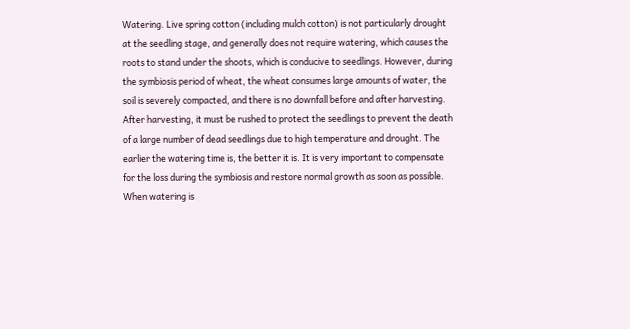Watering. Live spring cotton (including mulch cotton) is not particularly drought at the seedling stage, and generally does not require watering, which causes the roots to stand under the shoots, which is conducive to seedlings. However, during the symbiosis period of wheat, the wheat consumes large amounts of water, the soil is severely compacted, and there is no downfall before and after harvesting. After harvesting, it must be rushed to protect the seedlings to prevent the death of a large number of dead seedlings due to high temperature and drought. The earlier the watering time is, the better it is. It is very important to compensate for the loss during the symbiosis and restore normal growth as soon as possible. When watering is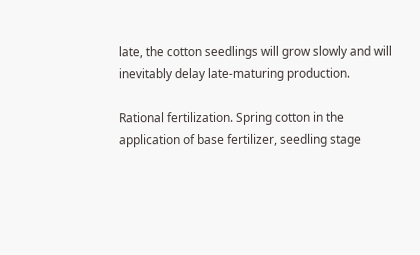late, the cotton seedlings will grow slowly and will inevitably delay late-maturing production.

Rational fertilization. Spring cotton in the application of base fertilizer, seedling stage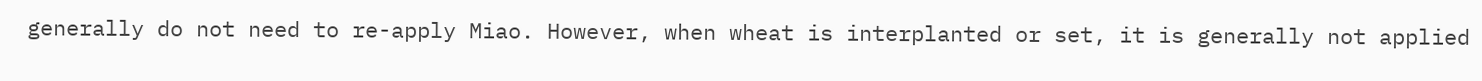generally do not need to re-apply Miao. However, when wheat is interplanted or set, it is generally not applied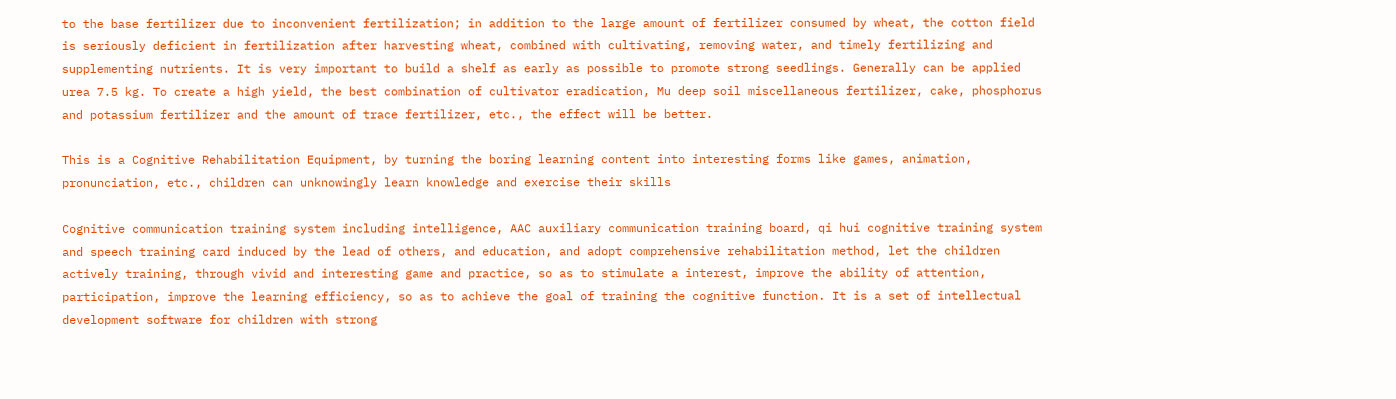to the base fertilizer due to inconvenient fertilization; in addition to the large amount of fertilizer consumed by wheat, the cotton field is seriously deficient in fertilization after harvesting wheat, combined with cultivating, removing water, and timely fertilizing and supplementing nutrients. It is very important to build a shelf as early as possible to promote strong seedlings. Generally can be applied urea 7.5 kg. To create a high yield, the best combination of cultivator eradication, Mu deep soil miscellaneous fertilizer, cake, phosphorus and potassium fertilizer and the amount of trace fertilizer, etc., the effect will be better.

This is a Cognitive Rehabilitation Equipment, by turning the boring learning content into interesting forms like games, animation, pronunciation, etc., children can unknowingly learn knowledge and exercise their skills

Cognitive communication training system including intelligence, AAC auxiliary communication training board, qi hui cognitive training system and speech training card induced by the lead of others, and education, and adopt comprehensive rehabilitation method, let the children actively training, through vivid and interesting game and practice, so as to stimulate a interest, improve the ability of attention, participation, improve the learning efficiency, so as to achieve the goal of training the cognitive function. It is a set of intellectual development software for children with strong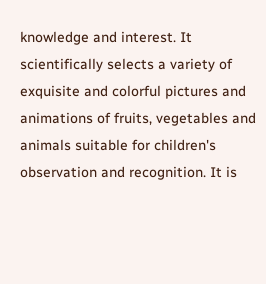knowledge and interest. It scientifically selects a variety of exquisite and colorful pictures and animations of fruits, vegetables and animals suitable for children's observation and recognition. It is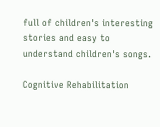full of children's interesting stories and easy to understand children's songs.

Cognitive Rehabilitation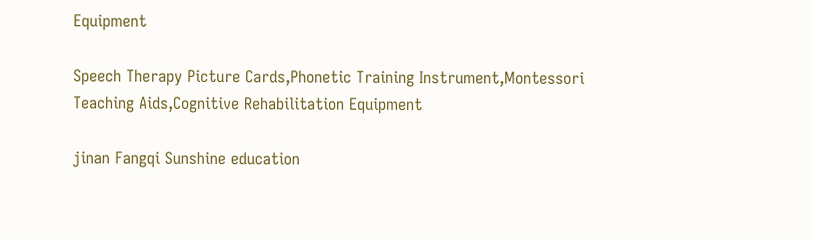Equipment

Speech Therapy Picture Cards,Phonetic Training Instrument,Montessori Teaching Aids,Cognitive Rehabilitation Equipment

jinan Fangqi Sunshine education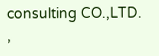consulting CO.,LTD. ,